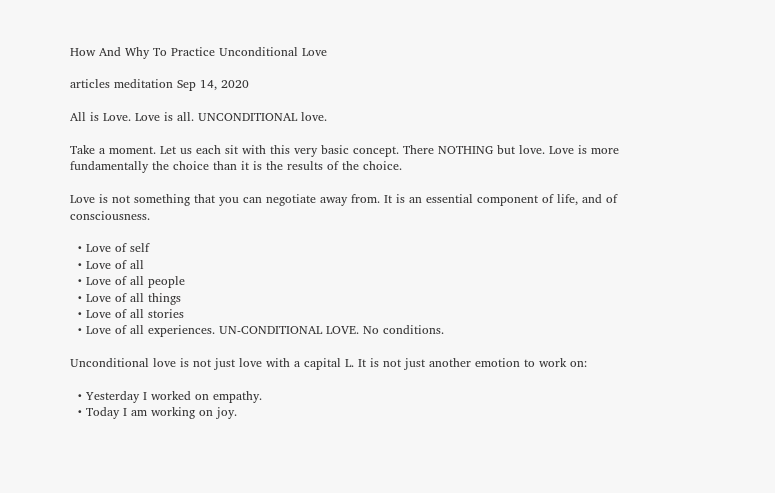How And Why To Practice Unconditional Love

articles meditation Sep 14, 2020

All is Love. Love is all. UNCONDITIONAL love.

Take a moment. Let us each sit with this very basic concept. There NOTHING but love. Love is more fundamentally the choice than it is the results of the choice.

Love is not something that you can negotiate away from. It is an essential component of life, and of consciousness.

  • Love of self
  • Love of all
  • Love of all people
  • Love of all things
  • Love of all stories
  • Love of all experiences. UN-CONDITIONAL LOVE. No conditions.

Unconditional love is not just love with a capital L. It is not just another emotion to work on:

  • Yesterday I worked on empathy.
  • Today I am working on joy.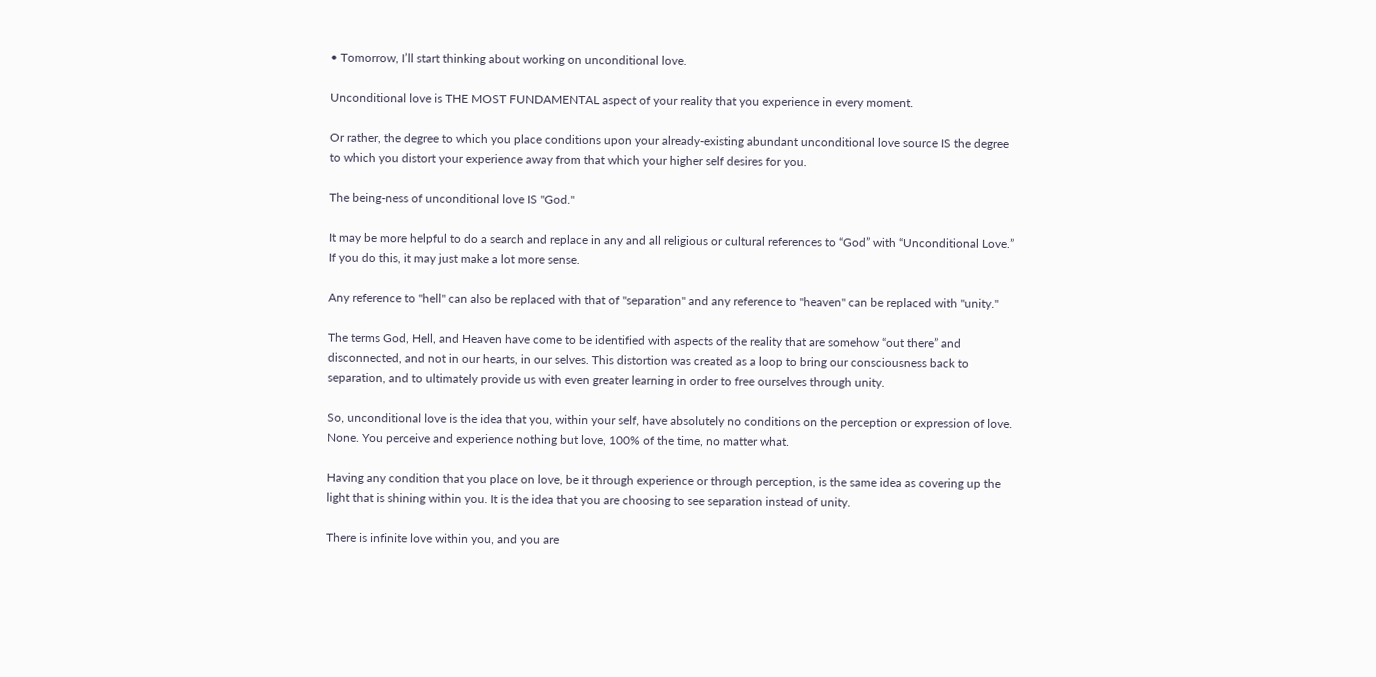• Tomorrow, I’ll start thinking about working on unconditional love.

Unconditional love is THE MOST FUNDAMENTAL aspect of your reality that you experience in every moment.

Or rather, the degree to which you place conditions upon your already-existing abundant unconditional love source IS the degree to which you distort your experience away from that which your higher self desires for you.

The being-ness of unconditional love IS "God."

It may be more helpful to do a search and replace in any and all religious or cultural references to “God” with “Unconditional Love.”  If you do this, it may just make a lot more sense.

Any reference to "hell" can also be replaced with that of "separation" and any reference to "heaven" can be replaced with "unity."

The terms God, Hell, and Heaven have come to be identified with aspects of the reality that are somehow “out there” and disconnected, and not in our hearts, in our selves. This distortion was created as a loop to bring our consciousness back to separation, and to ultimately provide us with even greater learning in order to free ourselves through unity.

So, unconditional love is the idea that you, within your self, have absolutely no conditions on the perception or expression of love. None. You perceive and experience nothing but love, 100% of the time, no matter what.

Having any condition that you place on love, be it through experience or through perception, is the same idea as covering up the light that is shining within you. It is the idea that you are choosing to see separation instead of unity.

There is infinite love within you, and you are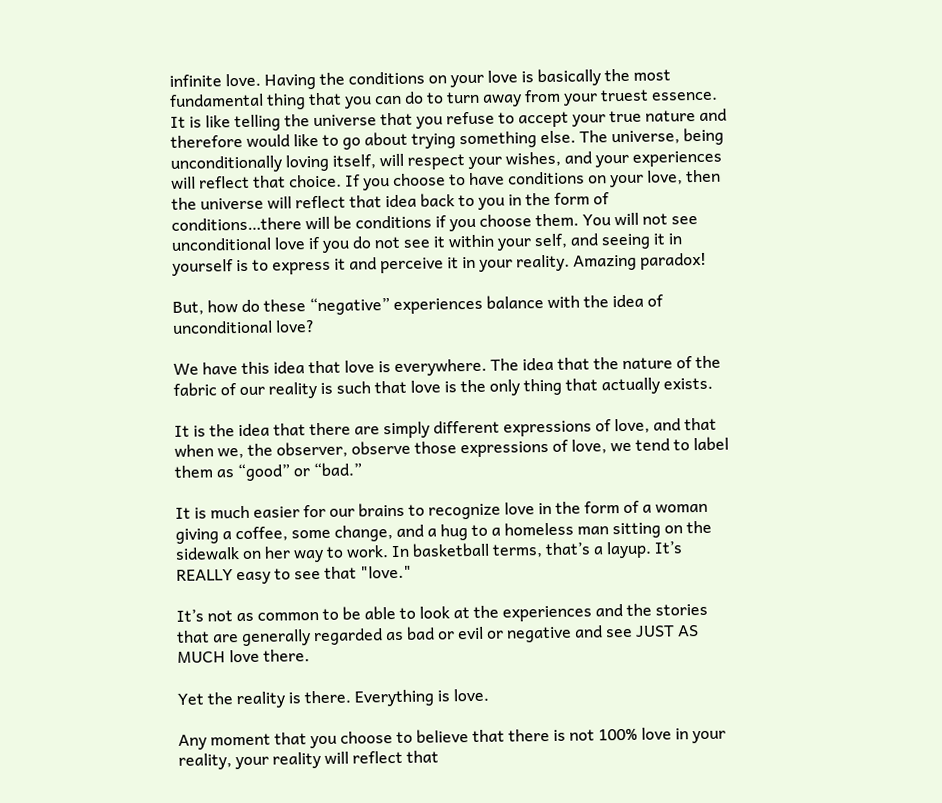infinite love. Having the conditions on your love is basically the most fundamental thing that you can do to turn away from your truest essence. It is like telling the universe that you refuse to accept your true nature and therefore would like to go about trying something else. The universe, being unconditionally loving itself, will respect your wishes, and your experiences will reflect that choice. If you choose to have conditions on your love, then the universe will reflect that idea back to you in the form of conditions…there will be conditions if you choose them. You will not see unconditional love if you do not see it within your self, and seeing it in yourself is to express it and perceive it in your reality. Amazing paradox!

But, how do these “negative” experiences balance with the idea of unconditional love?

We have this idea that love is everywhere. The idea that the nature of the fabric of our reality is such that love is the only thing that actually exists.

It is the idea that there are simply different expressions of love, and that when we, the observer, observe those expressions of love, we tend to label them as “good” or “bad.”

It is much easier for our brains to recognize love in the form of a woman giving a coffee, some change, and a hug to a homeless man sitting on the sidewalk on her way to work. In basketball terms, that’s a layup. It’s REALLY easy to see that "love."

It’s not as common to be able to look at the experiences and the stories that are generally regarded as bad or evil or negative and see JUST AS MUCH love there.

Yet the reality is there. Everything is love.

Any moment that you choose to believe that there is not 100% love in your reality, your reality will reflect that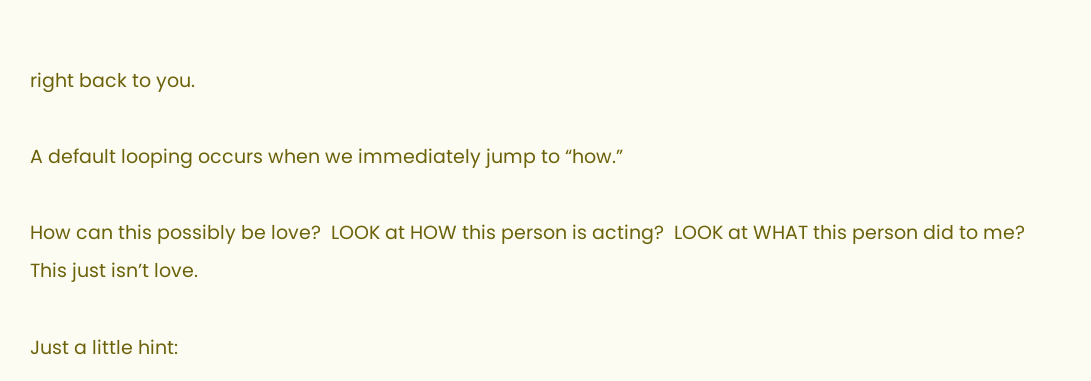right back to you.

A default looping occurs when we immediately jump to “how.”

How can this possibly be love?  LOOK at HOW this person is acting?  LOOK at WHAT this person did to me?  This just isn’t love.

Just a little hint: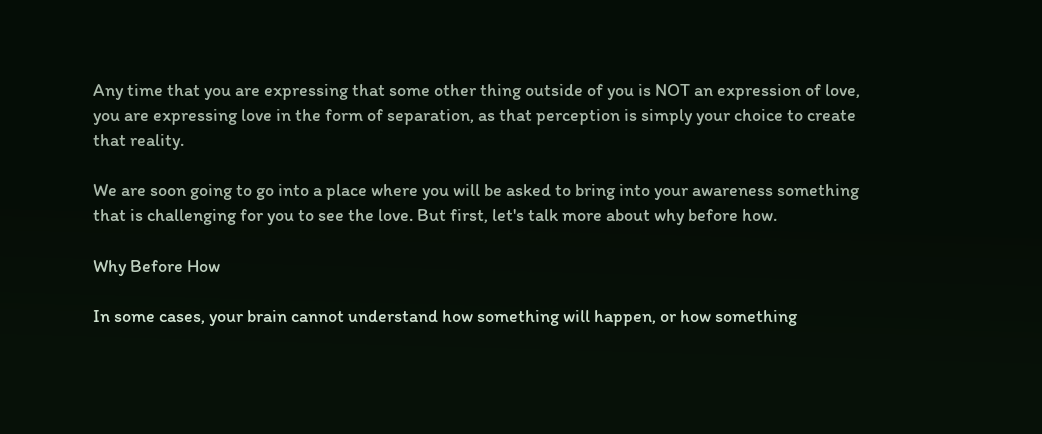Any time that you are expressing that some other thing outside of you is NOT an expression of love, you are expressing love in the form of separation, as that perception is simply your choice to create that reality.

We are soon going to go into a place where you will be asked to bring into your awareness something that is challenging for you to see the love. But first, let's talk more about why before how.

Why Before How

In some cases, your brain cannot understand how something will happen, or how something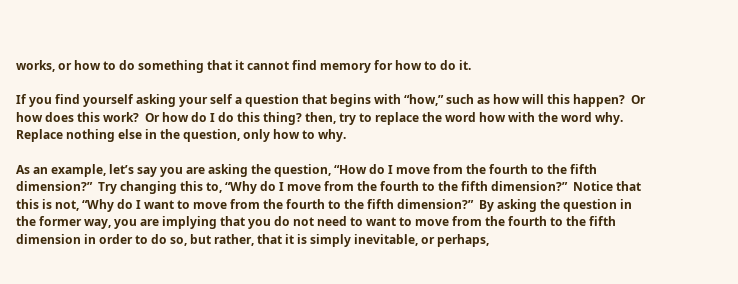works, or how to do something that it cannot find memory for how to do it.

If you find yourself asking your self a question that begins with “how,” such as how will this happen?  Or how does this work?  Or how do I do this thing? then, try to replace the word how with the word why. Replace nothing else in the question, only how to why.

As an example, let’s say you are asking the question, “How do I move from the fourth to the fifth dimension?”  Try changing this to, “Why do I move from the fourth to the fifth dimension?”  Notice that this is not, “Why do I want to move from the fourth to the fifth dimension?”  By asking the question in the former way, you are implying that you do not need to want to move from the fourth to the fifth dimension in order to do so, but rather, that it is simply inevitable, or perhaps,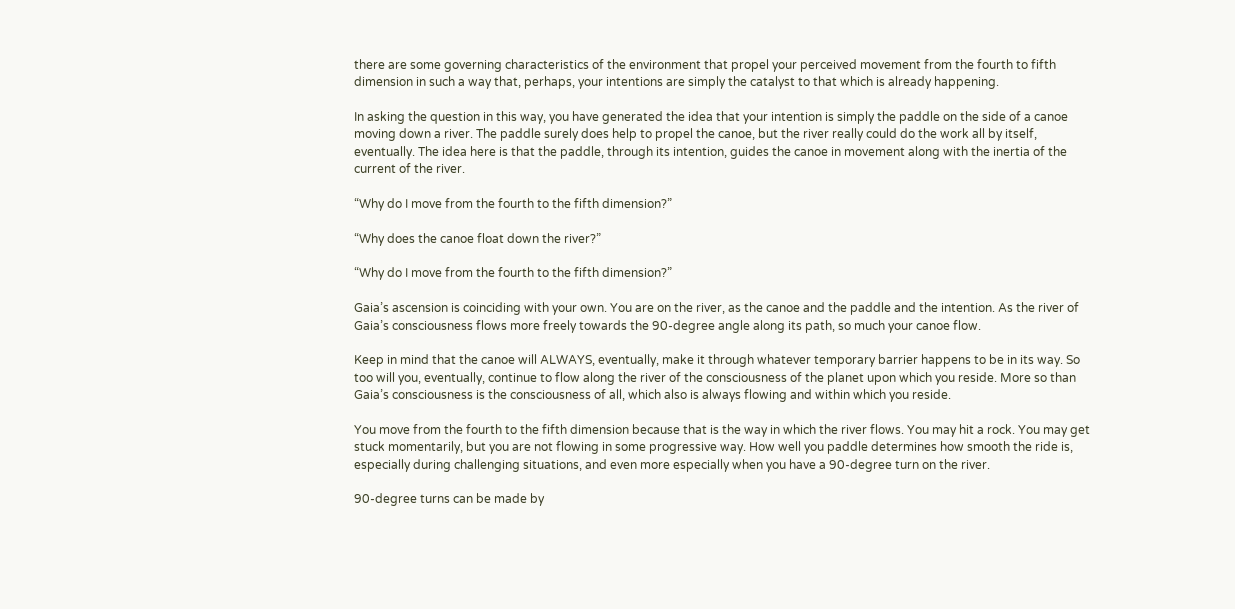there are some governing characteristics of the environment that propel your perceived movement from the fourth to fifth dimension in such a way that, perhaps, your intentions are simply the catalyst to that which is already happening.

In asking the question in this way, you have generated the idea that your intention is simply the paddle on the side of a canoe moving down a river. The paddle surely does help to propel the canoe, but the river really could do the work all by itself, eventually. The idea here is that the paddle, through its intention, guides the canoe in movement along with the inertia of the current of the river.

“Why do I move from the fourth to the fifth dimension?”

“Why does the canoe float down the river?”

“Why do I move from the fourth to the fifth dimension?”

Gaia’s ascension is coinciding with your own. You are on the river, as the canoe and the paddle and the intention. As the river of Gaia’s consciousness flows more freely towards the 90-degree angle along its path, so much your canoe flow.

Keep in mind that the canoe will ALWAYS, eventually, make it through whatever temporary barrier happens to be in its way. So too will you, eventually, continue to flow along the river of the consciousness of the planet upon which you reside. More so than Gaia’s consciousness is the consciousness of all, which also is always flowing and within which you reside.

You move from the fourth to the fifth dimension because that is the way in which the river flows. You may hit a rock. You may get stuck momentarily, but you are not flowing in some progressive way. How well you paddle determines how smooth the ride is, especially during challenging situations, and even more especially when you have a 90-degree turn on the river.

90-degree turns can be made by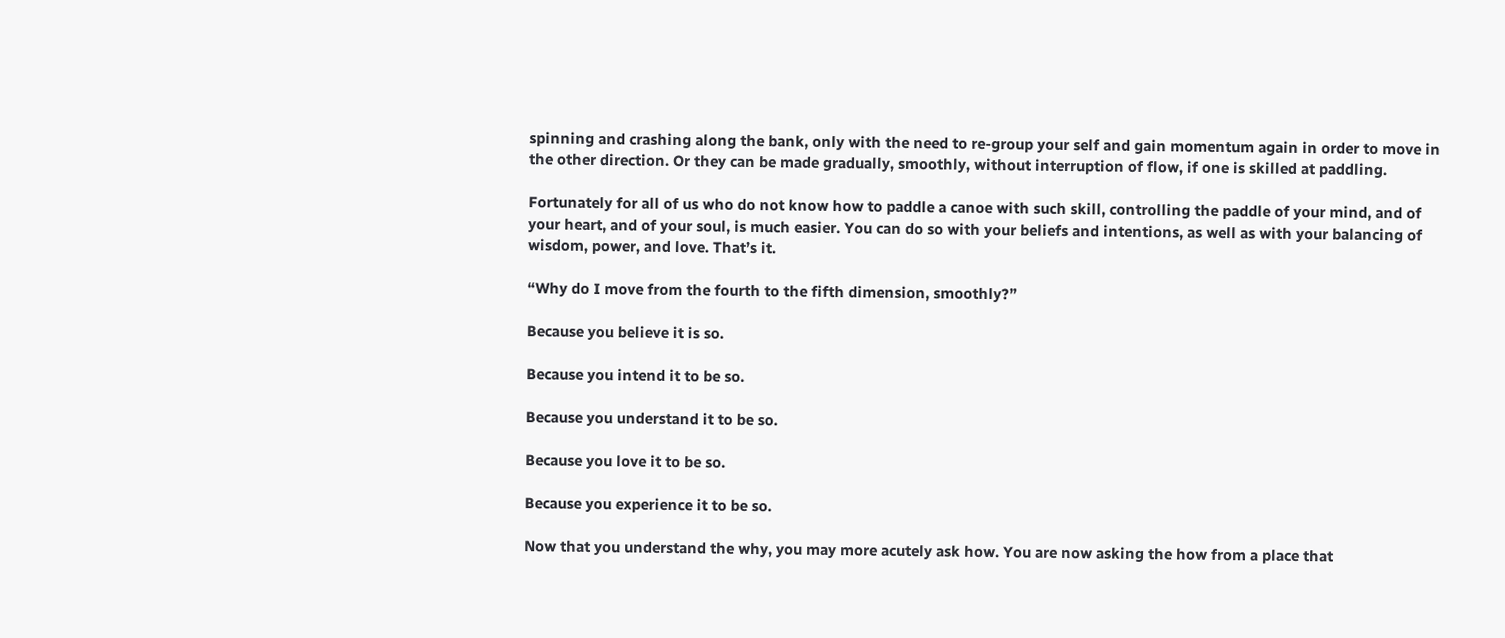spinning and crashing along the bank, only with the need to re-group your self and gain momentum again in order to move in the other direction. Or they can be made gradually, smoothly, without interruption of flow, if one is skilled at paddling.

Fortunately for all of us who do not know how to paddle a canoe with such skill, controlling the paddle of your mind, and of your heart, and of your soul, is much easier. You can do so with your beliefs and intentions, as well as with your balancing of wisdom, power, and love. That’s it.

“Why do I move from the fourth to the fifth dimension, smoothly?”

Because you believe it is so.

Because you intend it to be so.

Because you understand it to be so.

Because you love it to be so.

Because you experience it to be so.

Now that you understand the why, you may more acutely ask how. You are now asking the how from a place that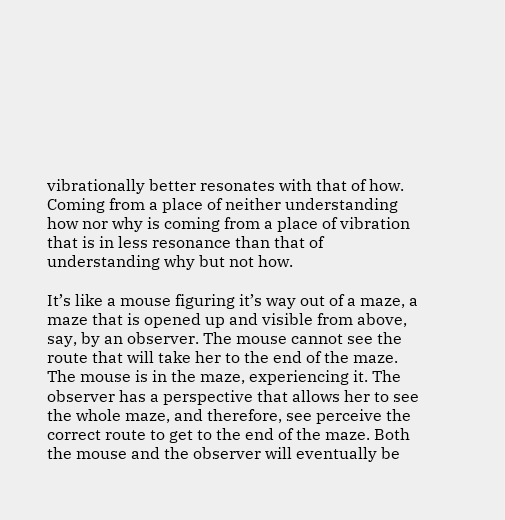vibrationally better resonates with that of how. Coming from a place of neither understanding how nor why is coming from a place of vibration that is in less resonance than that of understanding why but not how.

It’s like a mouse figuring it’s way out of a maze, a maze that is opened up and visible from above, say, by an observer. The mouse cannot see the route that will take her to the end of the maze. The mouse is in the maze, experiencing it. The observer has a perspective that allows her to see the whole maze, and therefore, see perceive the correct route to get to the end of the maze. Both the mouse and the observer will eventually be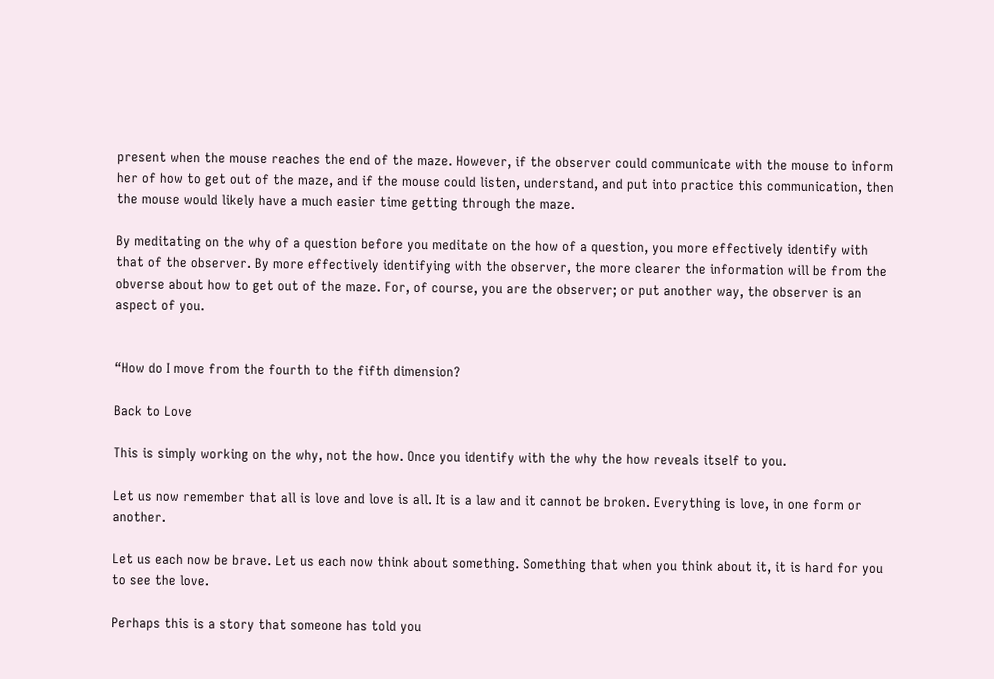present when the mouse reaches the end of the maze. However, if the observer could communicate with the mouse to inform her of how to get out of the maze, and if the mouse could listen, understand, and put into practice this communication, then the mouse would likely have a much easier time getting through the maze.

By meditating on the why of a question before you meditate on the how of a question, you more effectively identify with that of the observer. By more effectively identifying with the observer, the more clearer the information will be from the obverse about how to get out of the maze. For, of course, you are the observer; or put another way, the observer is an aspect of you.


“How do I move from the fourth to the fifth dimension?

Back to Love

This is simply working on the why, not the how. Once you identify with the why the how reveals itself to you.

Let us now remember that all is love and love is all. It is a law and it cannot be broken. Everything is love, in one form or another.

Let us each now be brave. Let us each now think about something. Something that when you think about it, it is hard for you to see the love.

Perhaps this is a story that someone has told you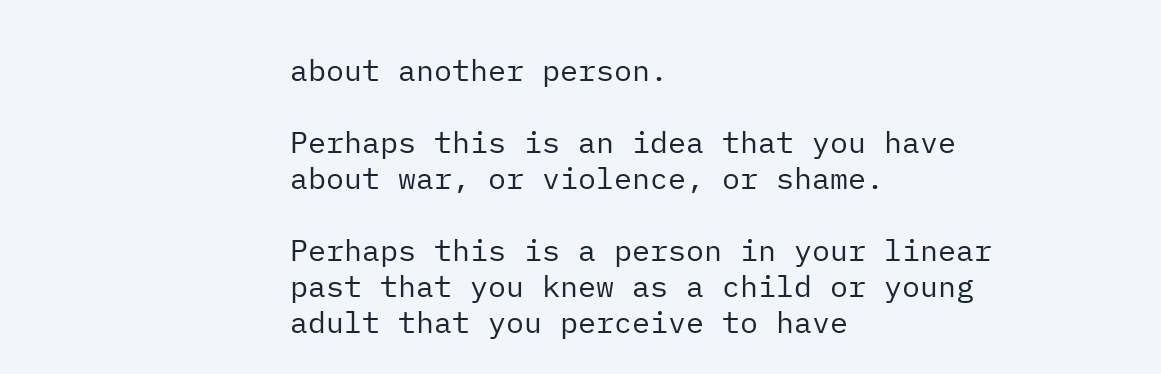about another person.

Perhaps this is an idea that you have about war, or violence, or shame.

Perhaps this is a person in your linear past that you knew as a child or young adult that you perceive to have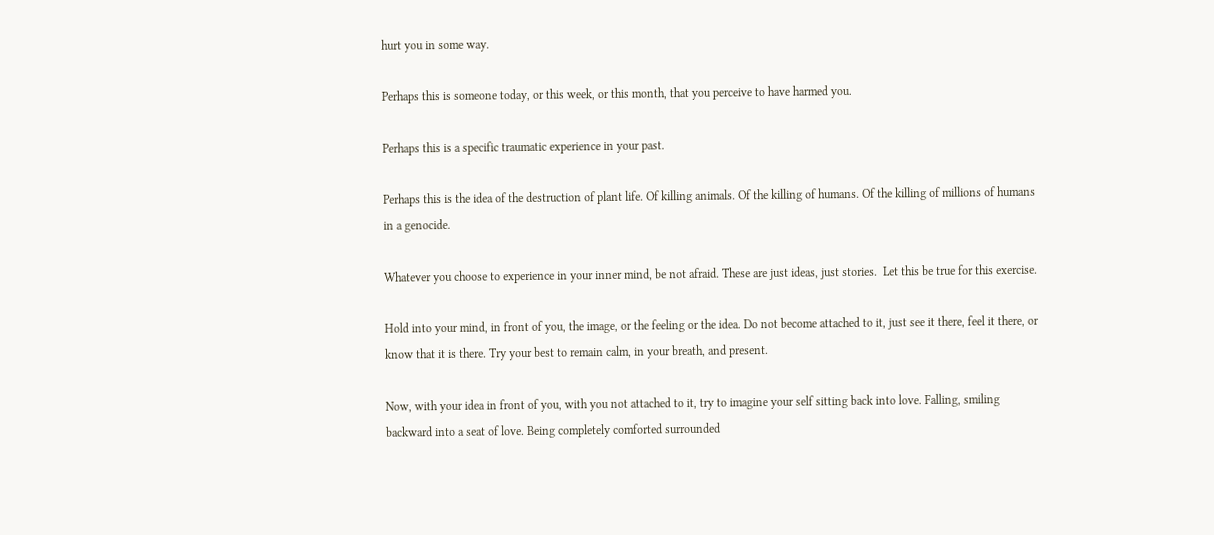hurt you in some way.

Perhaps this is someone today, or this week, or this month, that you perceive to have harmed you.

Perhaps this is a specific traumatic experience in your past.

Perhaps this is the idea of the destruction of plant life. Of killing animals. Of the killing of humans. Of the killing of millions of humans in a genocide.

Whatever you choose to experience in your inner mind, be not afraid. These are just ideas, just stories.  Let this be true for this exercise.

Hold into your mind, in front of you, the image, or the feeling or the idea. Do not become attached to it, just see it there, feel it there, or know that it is there. Try your best to remain calm, in your breath, and present.

Now, with your idea in front of you, with you not attached to it, try to imagine your self sitting back into love. Falling, smiling backward into a seat of love. Being completely comforted surrounded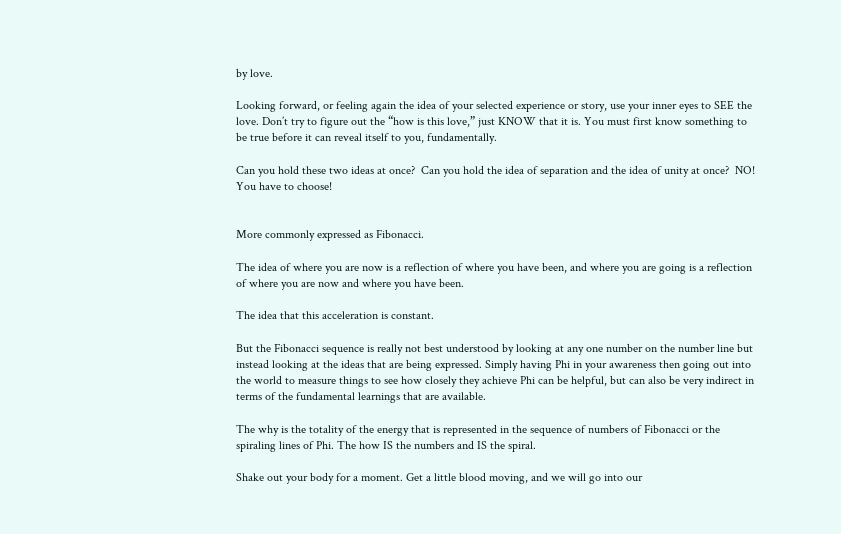by love.

Looking forward, or feeling again the idea of your selected experience or story, use your inner eyes to SEE the love. Don’t try to figure out the “how is this love,” just KNOW that it is. You must first know something to be true before it can reveal itself to you, fundamentally.

Can you hold these two ideas at once?  Can you hold the idea of separation and the idea of unity at once?  NO!  You have to choose!


More commonly expressed as Fibonacci.

The idea of where you are now is a reflection of where you have been, and where you are going is a reflection of where you are now and where you have been.

The idea that this acceleration is constant.

But the Fibonacci sequence is really not best understood by looking at any one number on the number line but instead looking at the ideas that are being expressed. Simply having Phi in your awareness then going out into the world to measure things to see how closely they achieve Phi can be helpful, but can also be very indirect in terms of the fundamental learnings that are available.

The why is the totality of the energy that is represented in the sequence of numbers of Fibonacci or the spiraling lines of Phi. The how IS the numbers and IS the spiral.

Shake out your body for a moment. Get a little blood moving, and we will go into our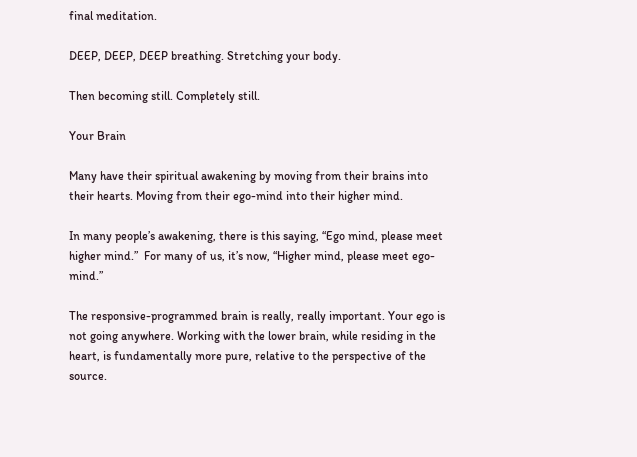final meditation.

DEEP, DEEP, DEEP breathing. Stretching your body.

Then becoming still. Completely still.

Your Brain

Many have their spiritual awakening by moving from their brains into their hearts. Moving from their ego-mind into their higher mind.

In many people’s awakening, there is this saying, “Ego mind, please meet higher mind.”  For many of us, it’s now, “Higher mind, please meet ego-mind.”

The responsive-programmed brain is really, really important. Your ego is not going anywhere. Working with the lower brain, while residing in the heart, is fundamentally more pure, relative to the perspective of the source.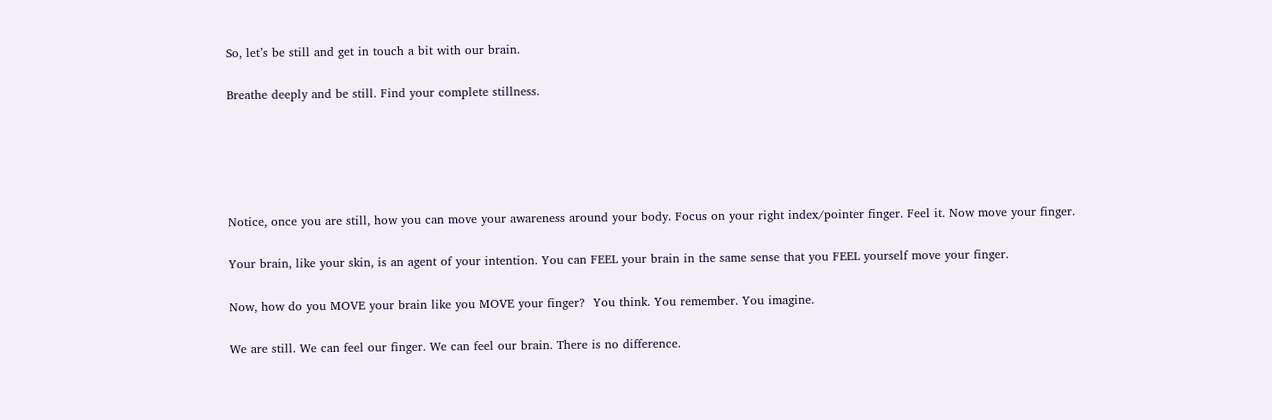So, let’s be still and get in touch a bit with our brain.

Breathe deeply and be still. Find your complete stillness.





Notice, once you are still, how you can move your awareness around your body. Focus on your right index/pointer finger. Feel it. Now move your finger.

Your brain, like your skin, is an agent of your intention. You can FEEL your brain in the same sense that you FEEL yourself move your finger.

Now, how do you MOVE your brain like you MOVE your finger?  You think. You remember. You imagine.

We are still. We can feel our finger. We can feel our brain. There is no difference.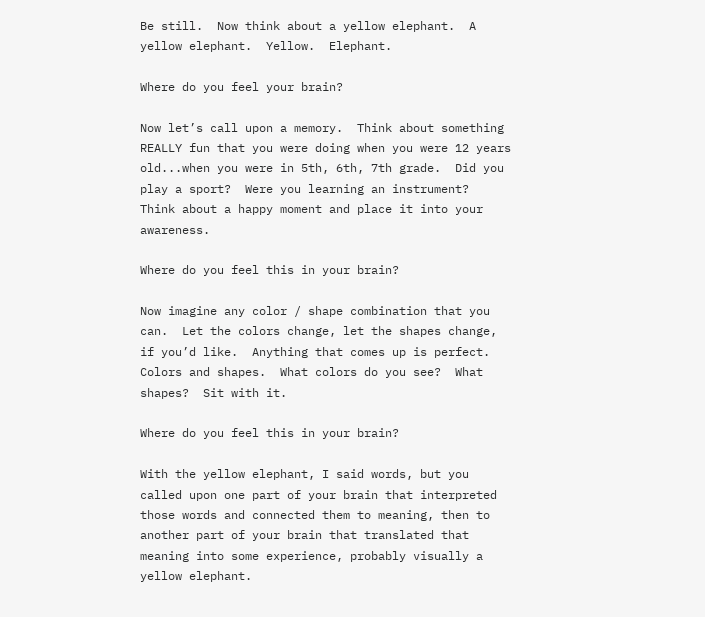Be still.  Now think about a yellow elephant.  A yellow elephant.  Yellow.  Elephant.

Where do you feel your brain?

Now let’s call upon a memory.  Think about something REALLY fun that you were doing when you were 12 years old...when you were in 5th, 6th, 7th grade.  Did you play a sport?  Were you learning an instrument?  Think about a happy moment and place it into your awareness.

Where do you feel this in your brain?

Now imagine any color / shape combination that you can.  Let the colors change, let the shapes change, if you’d like.  Anything that comes up is perfect.  Colors and shapes.  What colors do you see?  What shapes?  Sit with it.

Where do you feel this in your brain?

With the yellow elephant, I said words, but you called upon one part of your brain that interpreted those words and connected them to meaning, then to another part of your brain that translated that meaning into some experience, probably visually a yellow elephant.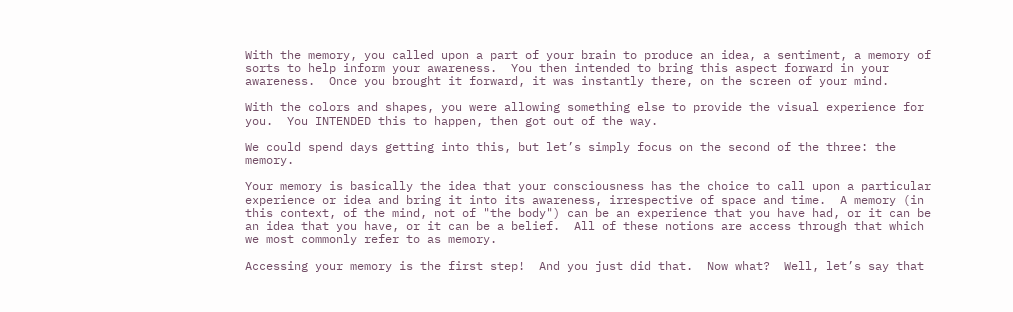With the memory, you called upon a part of your brain to produce an idea, a sentiment, a memory of sorts to help inform your awareness.  You then intended to bring this aspect forward in your awareness.  Once you brought it forward, it was instantly there, on the screen of your mind.

With the colors and shapes, you were allowing something else to provide the visual experience for you.  You INTENDED this to happen, then got out of the way.

We could spend days getting into this, but let’s simply focus on the second of the three: the memory.

Your memory is basically the idea that your consciousness has the choice to call upon a particular experience or idea and bring it into its awareness, irrespective of space and time.  A memory (in this context, of the mind, not of "the body") can be an experience that you have had, or it can be an idea that you have, or it can be a belief.  All of these notions are access through that which we most commonly refer to as memory.

Accessing your memory is the first step!  And you just did that.  Now what?  Well, let’s say that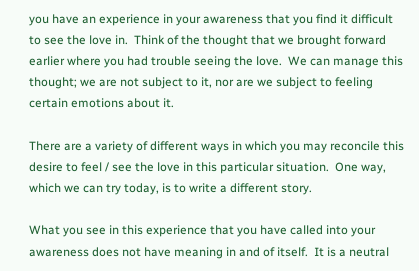you have an experience in your awareness that you find it difficult to see the love in.  Think of the thought that we brought forward earlier where you had trouble seeing the love.  We can manage this thought; we are not subject to it, nor are we subject to feeling certain emotions about it.

There are a variety of different ways in which you may reconcile this desire to feel / see the love in this particular situation.  One way, which we can try today, is to write a different story.

What you see in this experience that you have called into your awareness does not have meaning in and of itself.  It is a neutral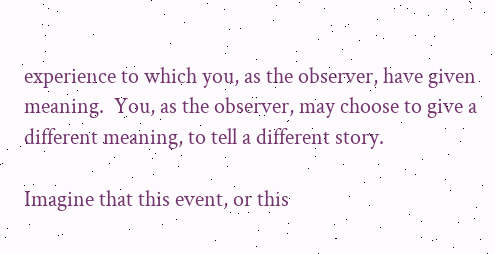experience to which you, as the observer, have given meaning.  You, as the observer, may choose to give a different meaning, to tell a different story.

Imagine that this event, or this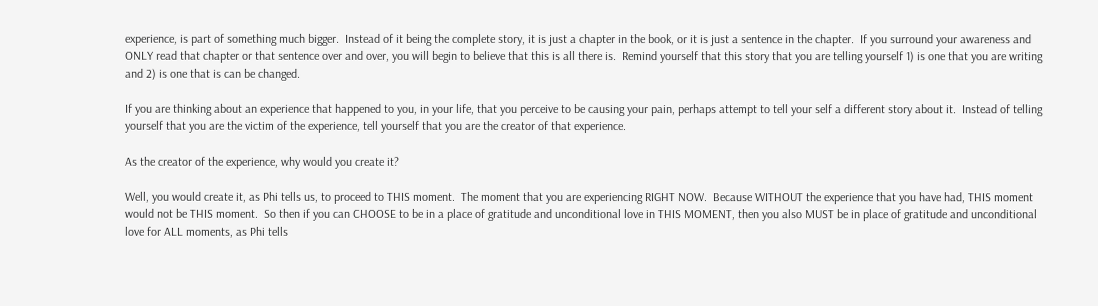experience, is part of something much bigger.  Instead of it being the complete story, it is just a chapter in the book, or it is just a sentence in the chapter.  If you surround your awareness and ONLY read that chapter or that sentence over and over, you will begin to believe that this is all there is.  Remind yourself that this story that you are telling yourself 1) is one that you are writing and 2) is one that is can be changed.

If you are thinking about an experience that happened to you, in your life, that you perceive to be causing your pain, perhaps attempt to tell your self a different story about it.  Instead of telling yourself that you are the victim of the experience, tell yourself that you are the creator of that experience.

As the creator of the experience, why would you create it?

Well, you would create it, as Phi tells us, to proceed to THIS moment.  The moment that you are experiencing RIGHT NOW.  Because WITHOUT the experience that you have had, THIS moment would not be THIS moment.  So then if you can CHOOSE to be in a place of gratitude and unconditional love in THIS MOMENT, then you also MUST be in place of gratitude and unconditional love for ALL moments, as Phi tells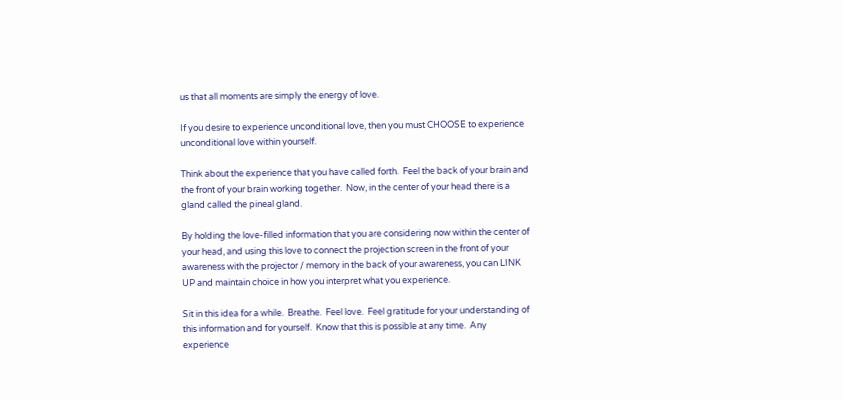us that all moments are simply the energy of love.

If you desire to experience unconditional love, then you must CHOOSE to experience unconditional love within yourself.

Think about the experience that you have called forth.  Feel the back of your brain and the front of your brain working together.  Now, in the center of your head there is a gland called the pineal gland.

By holding the love-filled information that you are considering now within the center of your head, and using this love to connect the projection screen in the front of your awareness with the projector / memory in the back of your awareness, you can LINK UP and maintain choice in how you interpret what you experience.

Sit in this idea for a while.  Breathe.  Feel love.  Feel gratitude for your understanding of this information and for yourself.  Know that this is possible at any time.  Any experience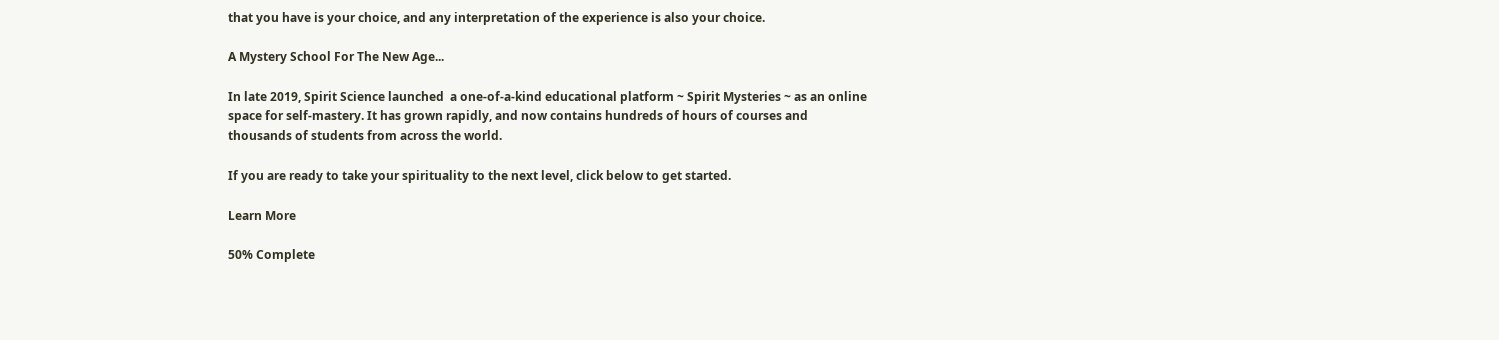that you have is your choice, and any interpretation of the experience is also your choice.

A Mystery School For The New Age...

In late 2019, Spirit Science launched  a one-of-a-kind educational platform ~ Spirit Mysteries ~ as an online space for self-mastery. It has grown rapidly, and now contains hundreds of hours of courses and thousands of students from across the world.

If you are ready to take your spirituality to the next level, click below to get started.

Learn More

50% Complete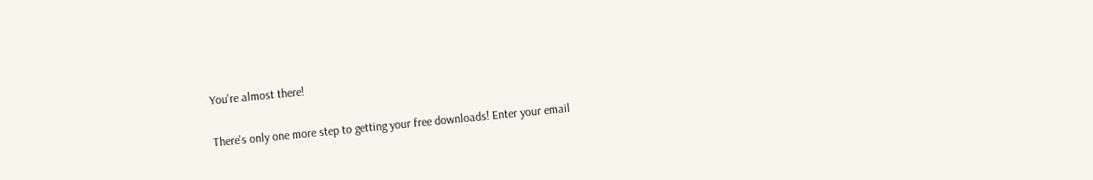You're almost there!

There's only one more step to getting your free downloads! Enter your email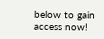below to gain access now!